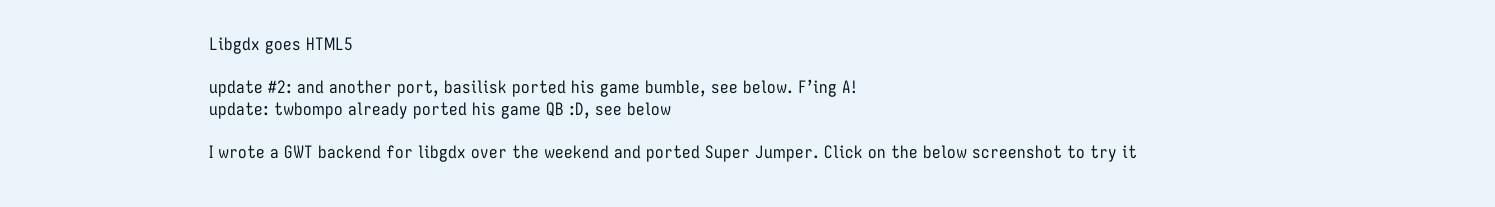Libgdx goes HTML5

update #2: and another port, basilisk ported his game bumble, see below. F’ing A!
update: twbompo already ported his game QB :D, see below

I wrote a GWT backend for libgdx over the weekend and ported Super Jumper. Click on the below screenshot to try it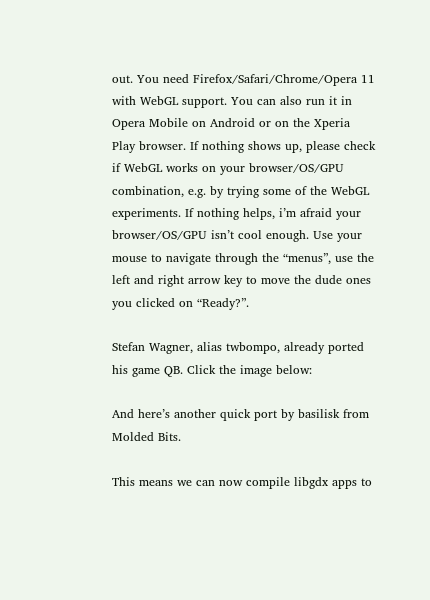out. You need Firefox/Safari/Chrome/Opera 11 with WebGL support. You can also run it in Opera Mobile on Android or on the Xperia Play browser. If nothing shows up, please check if WebGL works on your browser/OS/GPU combination, e.g. by trying some of the WebGL experiments. If nothing helps, i’m afraid your browser/OS/GPU isn’t cool enough. Use your mouse to navigate through the “menus”, use the left and right arrow key to move the dude ones you clicked on “Ready?”.

Stefan Wagner, alias twbompo, already ported his game QB. Click the image below:

And here’s another quick port by basilisk from Molded Bits.

This means we can now compile libgdx apps to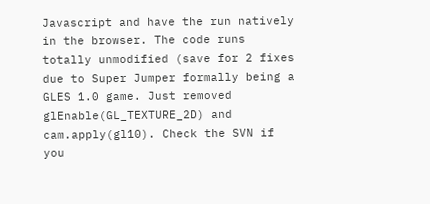Javascript and have the run natively in the browser. The code runs totally unmodified (save for 2 fixes due to Super Jumper formally being a GLES 1.0 game. Just removed glEnable(GL_TEXTURE_2D) and cam.apply(gl10). Check the SVN if you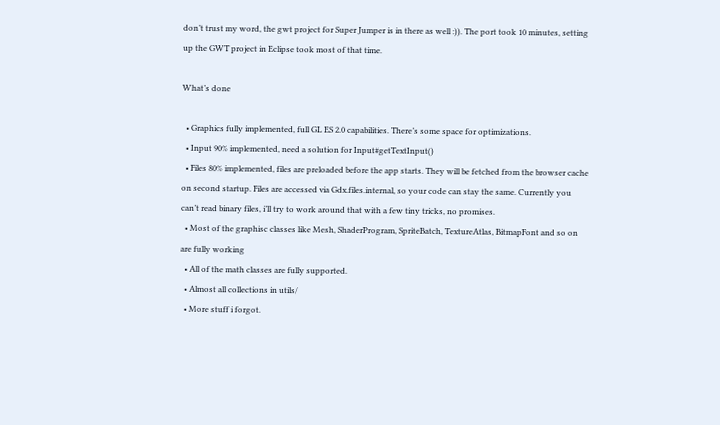don’t trust my word, the gwt project for Super Jumper is in there as well :)). The port took 10 minutes, setting up the GWT project in Eclipse took most of that time.

What’s done

  • Graphics fully implemented, full GL ES 2.0 capabilities. There’s some space for optimizations.
  • Input 90% implemented, need a solution for Input#getTextInput()
  • Files 80% implemented, files are preloaded before the app starts. They will be fetched from the browser cache on second startup. Files are accessed via Gdx.files.internal, so your code can stay the same. Currently you can’t read binary files, i’ll try to work around that with a few tiny tricks, no promises.
  • Most of the graphisc classes like Mesh, ShaderProgram, SpriteBatch, TextureAtlas, BitmapFont and so on are fully working
  • All of the math classes are fully supported.
  • Almost all collections in utils/
  • More stuff i forgot.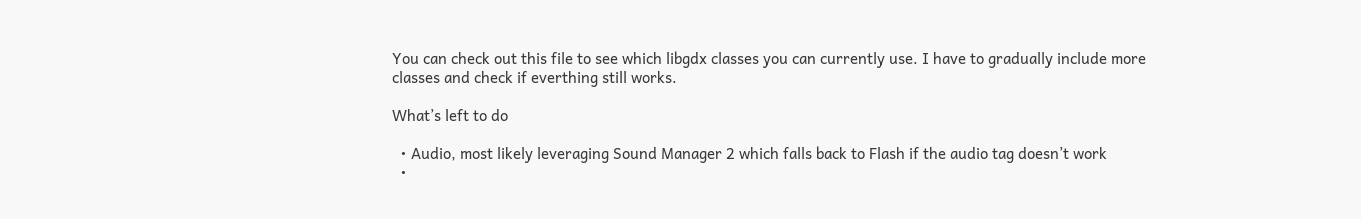You can check out this file to see which libgdx classes you can currently use. I have to gradually include more classes and check if everthing still works.

What’s left to do

  • Audio, most likely leveraging Sound Manager 2 which falls back to Flash if the audio tag doesn’t work
  •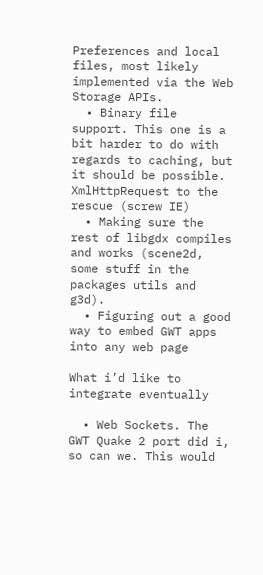Preferences and local files, most likely implemented via the Web Storage APIs.
  • Binary file support. This one is a bit harder to do with regards to caching, but it should be possible. XmlHttpRequest to the rescue (screw IE)
  • Making sure the rest of libgdx compiles and works (scene2d, some stuff in the packages utils and g3d).
  • Figuring out a good way to embed GWT apps into any web page

What i’d like to integrate eventually

  • Web Sockets. The GWT Quake 2 port did i, so can we. This would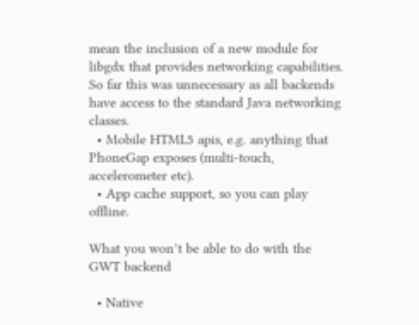mean the inclusion of a new module for libgdx that provides networking capabilities. So far this was unnecessary as all backends have access to the standard Java networking classes.
  • Mobile HTML5 apis, e.g. anything that PhoneGap exposes (multi-touch, accelerometer etc).
  • App cache support, so you can play offline.

What you won’t be able to do with the GWT backend

  • Native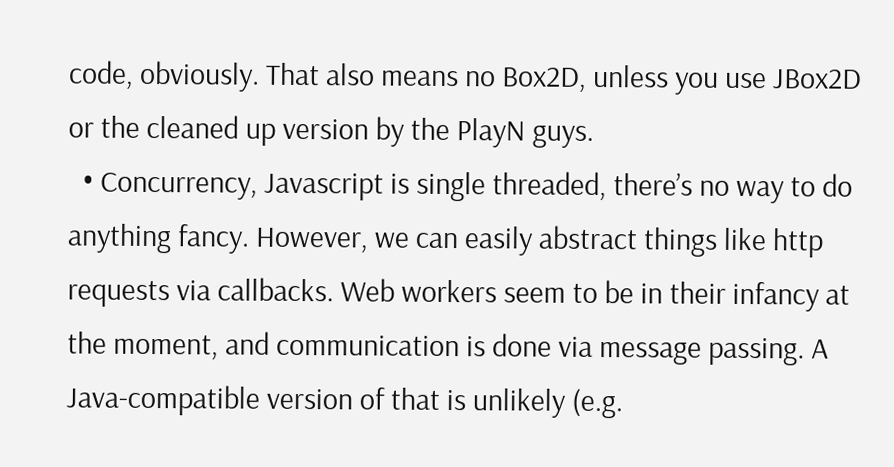code, obviously. That also means no Box2D, unless you use JBox2D or the cleaned up version by the PlayN guys.
  • Concurrency, Javascript is single threaded, there’s no way to do anything fancy. However, we can easily abstract things like http requests via callbacks. Web workers seem to be in their infancy at the moment, and communication is done via message passing. A Java-compatible version of that is unlikely (e.g.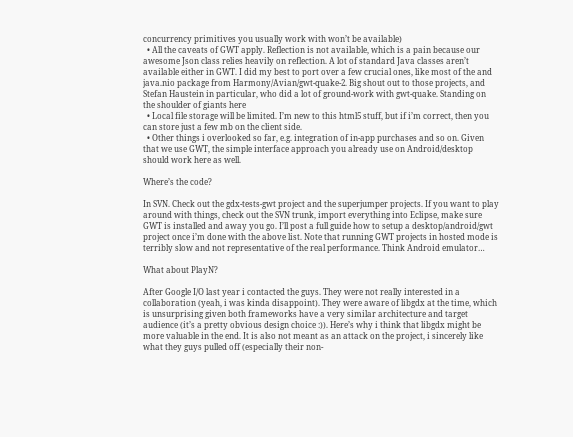concurrency primitives you usually work with won’t be available)
  • All the caveats of GWT apply. Reflection is not available, which is a pain because our awesome Json class relies heavily on reflection. A lot of standard Java classes aren’t available either in GWT. I did my best to port over a few crucial ones, like most of the and java.nio package from Harmony/Avian/gwt-quake-2. Big shout out to those projects, and Stefan Haustein in particular, who did a lot of ground-work with gwt-quake. Standing on the shoulder of giants here
  • Local file storage will be limited. I’m new to this html5 stuff, but if i’m correct, then you can store just a few mb on the client side.
  • Other things i overlooked so far, e.g. integration of in-app purchases and so on. Given that we use GWT, the simple interface approach you already use on Android/desktop should work here as well.

Where’s the code?

In SVN. Check out the gdx-tests-gwt project and the superjumper projects. If you want to play around with things, check out the SVN trunk, import everything into Eclipse, make sure GWT is installed and away you go. I’ll post a full guide how to setup a desktop/android/gwt project once i’m done with the above list. Note that running GWT projects in hosted mode is terribly slow and not representative of the real performance. Think Android emulator…

What about PlayN?

After Google I/O last year i contacted the guys. They were not really interested in a collaboration (yeah, i was kinda disappoint). They were aware of libgdx at the time, which is unsurprising given both frameworks have a very similar architecture and target audience (it’s a pretty obvious design choice :)). Here’s why i think that libgdx might be more valuable in the end. It is also not meant as an attack on the project, i sincerely like what they guys pulled off (especially their non-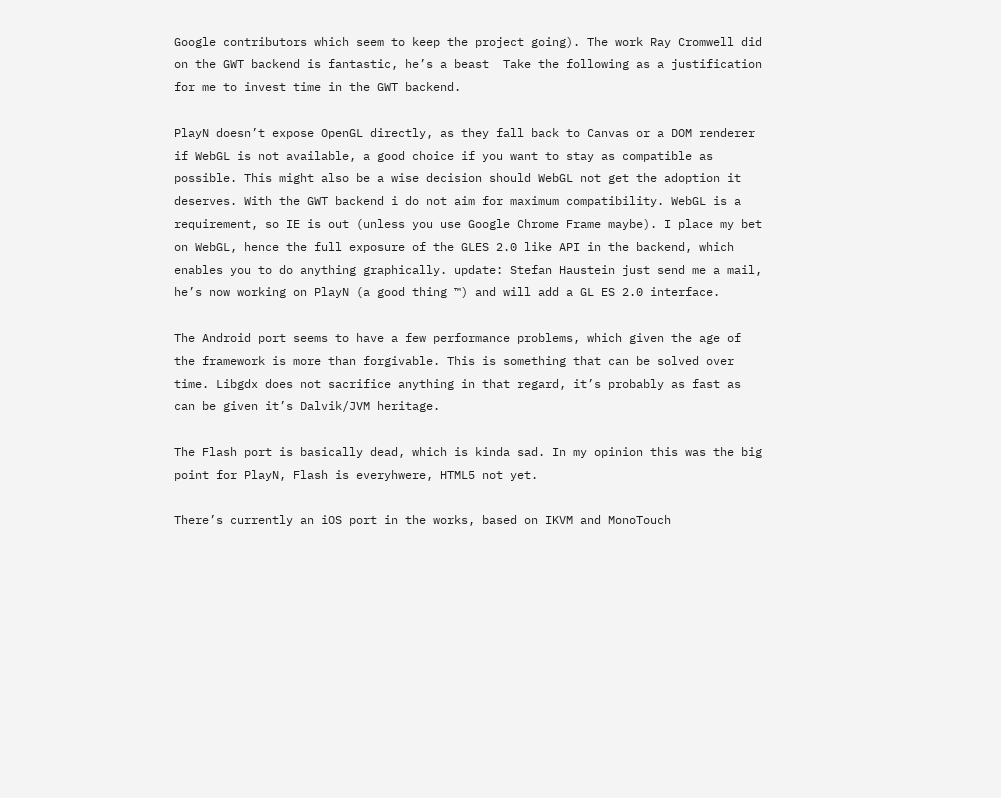Google contributors which seem to keep the project going). The work Ray Cromwell did on the GWT backend is fantastic, he’s a beast  Take the following as a justification for me to invest time in the GWT backend.

PlayN doesn’t expose OpenGL directly, as they fall back to Canvas or a DOM renderer if WebGL is not available, a good choice if you want to stay as compatible as possible. This might also be a wise decision should WebGL not get the adoption it deserves. With the GWT backend i do not aim for maximum compatibility. WebGL is a requirement, so IE is out (unless you use Google Chrome Frame maybe). I place my bet on WebGL, hence the full exposure of the GLES 2.0 like API in the backend, which enables you to do anything graphically. update: Stefan Haustein just send me a mail, he’s now working on PlayN (a good thing ™) and will add a GL ES 2.0 interface.

The Android port seems to have a few performance problems, which given the age of the framework is more than forgivable. This is something that can be solved over time. Libgdx does not sacrifice anything in that regard, it’s probably as fast as can be given it’s Dalvik/JVM heritage.

The Flash port is basically dead, which is kinda sad. In my opinion this was the big point for PlayN, Flash is everyhwere, HTML5 not yet.

There’s currently an iOS port in the works, based on IKVM and MonoTouch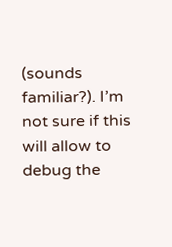(sounds familiar?). I’m not sure if this will allow to debug the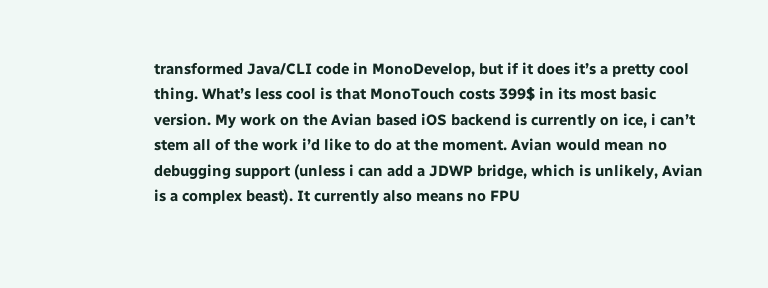transformed Java/CLI code in MonoDevelop, but if it does it’s a pretty cool thing. What’s less cool is that MonoTouch costs 399$ in its most basic version. My work on the Avian based iOS backend is currently on ice, i can’t stem all of the work i’d like to do at the moment. Avian would mean no debugging support (unless i can add a JDWP bridge, which is unlikely, Avian is a complex beast). It currently also means no FPU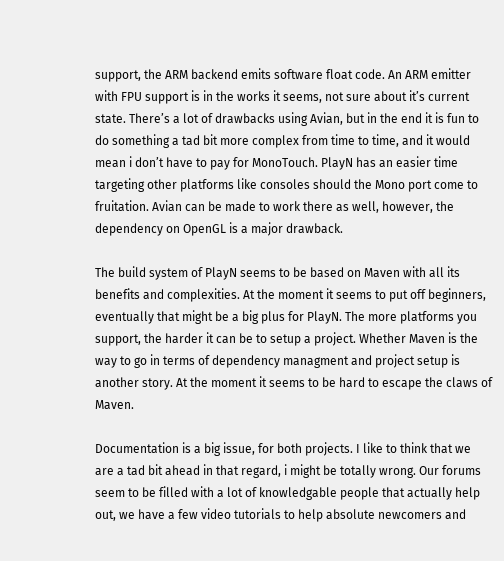support, the ARM backend emits software float code. An ARM emitter with FPU support is in the works it seems, not sure about it’s current state. There’s a lot of drawbacks using Avian, but in the end it is fun to do something a tad bit more complex from time to time, and it would mean i don’t have to pay for MonoTouch. PlayN has an easier time targeting other platforms like consoles should the Mono port come to fruitation. Avian can be made to work there as well, however, the dependency on OpenGL is a major drawback.

The build system of PlayN seems to be based on Maven with all its benefits and complexities. At the moment it seems to put off beginners, eventually that might be a big plus for PlayN. The more platforms you support, the harder it can be to setup a project. Whether Maven is the way to go in terms of dependency managment and project setup is another story. At the moment it seems to be hard to escape the claws of Maven.

Documentation is a big issue, for both projects. I like to think that we are a tad bit ahead in that regard, i might be totally wrong. Our forums seem to be filled with a lot of knowledgable people that actually help out, we have a few video tutorials to help absolute newcomers and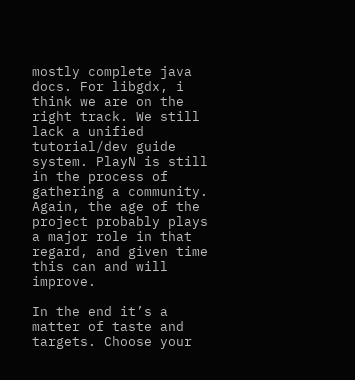mostly complete java docs. For libgdx, i think we are on the right track. We still lack a unified tutorial/dev guide system. PlayN is still in the process of gathering a community. Again, the age of the project probably plays a major role in that regard, and given time this can and will improve.

In the end it’s a matter of taste and targets. Choose your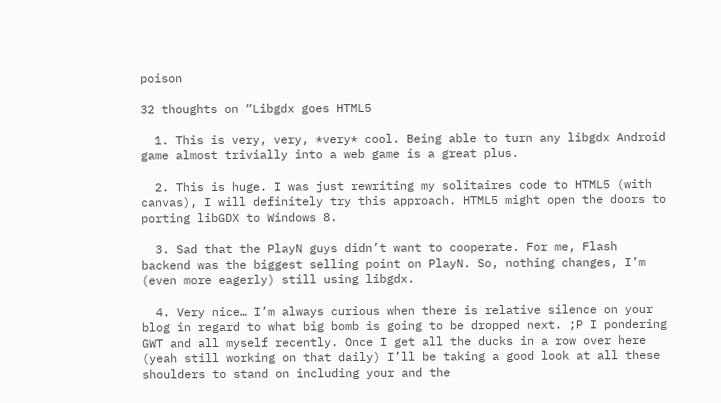poison

32 thoughts on “Libgdx goes HTML5

  1. This is very, very, *very* cool. Being able to turn any libgdx Android game almost trivially into a web game is a great plus.

  2. This is huge. I was just rewriting my solitaires code to HTML5 (with canvas), I will definitely try this approach. HTML5 might open the doors to porting libGDX to Windows 8.

  3. Sad that the PlayN guys didn’t want to cooperate. For me, Flash backend was the biggest selling point on PlayN. So, nothing changes, I’m (even more eagerly) still using libgdx.

  4. Very nice… I’m always curious when there is relative silence on your blog in regard to what big bomb is going to be dropped next. ;P I pondering GWT and all myself recently. Once I get all the ducks in a row over here (yeah still working on that daily) I’ll be taking a good look at all these shoulders to stand on including your and the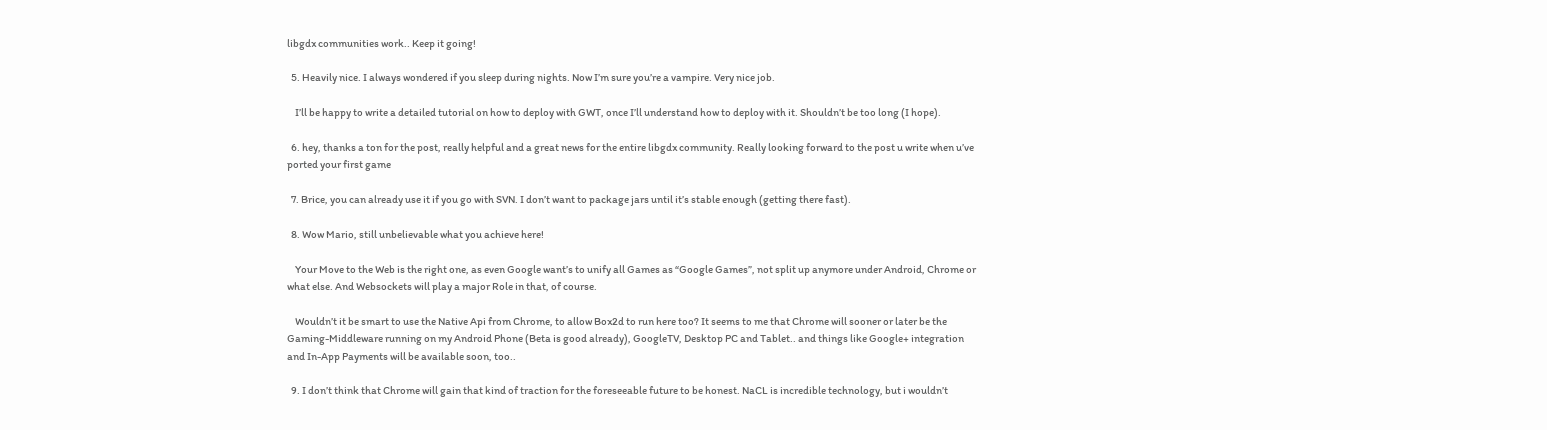libgdx communities work.. Keep it going!

  5. Heavily nice. I always wondered if you sleep during nights. Now I’m sure you’re a vampire. Very nice job.

    I’ll be happy to write a detailed tutorial on how to deploy with GWT, once I’ll understand how to deploy with it. Shouldn’t be too long (I hope).

  6. hey, thanks a ton for the post, really helpful and a great news for the entire libgdx community. Really looking forward to the post u write when u’ve ported your first game

  7. Brice, you can already use it if you go with SVN. I don’t want to package jars until it’s stable enough (getting there fast).

  8. Wow Mario, still unbelievable what you achieve here!

    Your Move to the Web is the right one, as even Google want’s to unify all Games as “Google Games”, not split up anymore under Android, Chrome or what else. And Websockets will play a major Role in that, of course.

    Wouldn’t it be smart to use the Native Api from Chrome, to allow Box2d to run here too? It seems to me that Chrome will sooner or later be the Gaming-Middleware running on my Android Phone (Beta is good already), GoogleTV, Desktop PC and Tablet.. and things like Google+ integration and In-App Payments will be available soon, too..

  9. I don’t think that Chrome will gain that kind of traction for the foreseeable future to be honest. NaCL is incredible technology, but i wouldn’t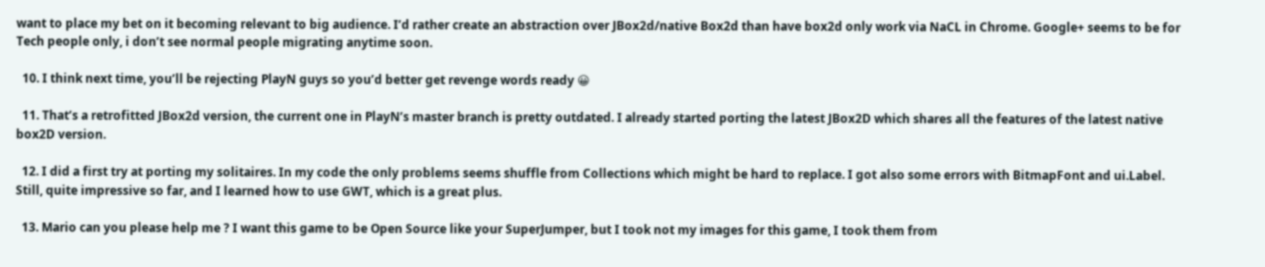want to place my bet on it becoming relevant to big audience. I’d rather create an abstraction over JBox2d/native Box2d than have box2d only work via NaCL in Chrome. Google+ seems to be for Tech people only, i don’t see normal people migrating anytime soon.

  10. I think next time, you’ll be rejecting PlayN guys so you’d better get revenge words ready 😀

  11. That’s a retrofitted JBox2d version, the current one in PlayN’s master branch is pretty outdated. I already started porting the latest JBox2D which shares all the features of the latest native box2D version.

  12. I did a first try at porting my solitaires. In my code the only problems seems shuffle from Collections which might be hard to replace. I got also some errors with BitmapFont and ui.Label. Still, quite impressive so far, and I learned how to use GWT, which is a great plus.

  13. Mario can you please help me ? I want this game to be Open Source like your SuperJumper, but I took not my images for this game, I took them from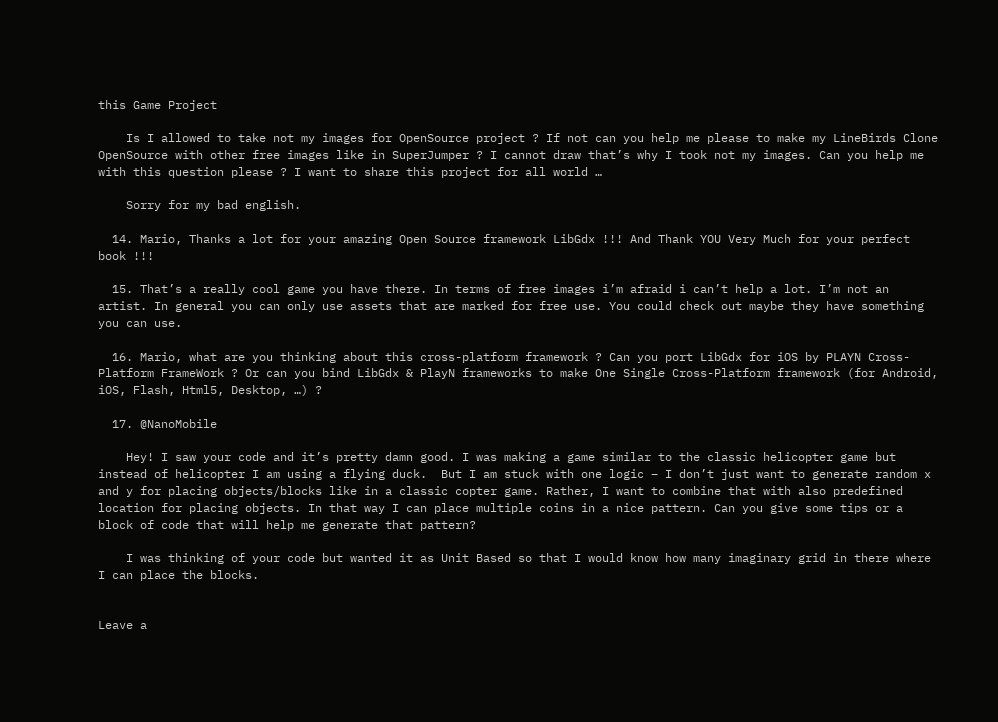this Game Project

    Is I allowed to take not my images for OpenSource project ? If not can you help me please to make my LineBirds Clone OpenSource with other free images like in SuperJumper ? I cannot draw that’s why I took not my images. Can you help me with this question please ? I want to share this project for all world …

    Sorry for my bad english.

  14. Mario, Thanks a lot for your amazing Open Source framework LibGdx !!! And Thank YOU Very Much for your perfect book !!!

  15. That’s a really cool game you have there. In terms of free images i’m afraid i can’t help a lot. I’m not an artist. In general you can only use assets that are marked for free use. You could check out maybe they have something you can use.

  16. Mario, what are you thinking about this cross-platform framework ? Can you port LibGdx for iOS by PLAYN Cross-Platform FrameWork ? Or can you bind LibGdx & PlayN frameworks to make One Single Cross-Platform framework (for Android, iOS, Flash, Html5, Desktop, …) ?

  17. @NanoMobile

    Hey! I saw your code and it’s pretty damn good. I was making a game similar to the classic helicopter game but instead of helicopter I am using a flying duck.  But I am stuck with one logic – I don’t just want to generate random x and y for placing objects/blocks like in a classic copter game. Rather, I want to combine that with also predefined location for placing objects. In that way I can place multiple coins in a nice pattern. Can you give some tips or a block of code that will help me generate that pattern?

    I was thinking of your code but wanted it as Unit Based so that I would know how many imaginary grid in there where I can place the blocks.


Leave a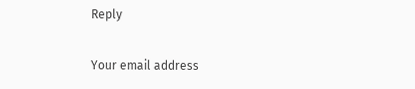Reply

Your email address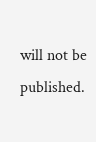will not be published.